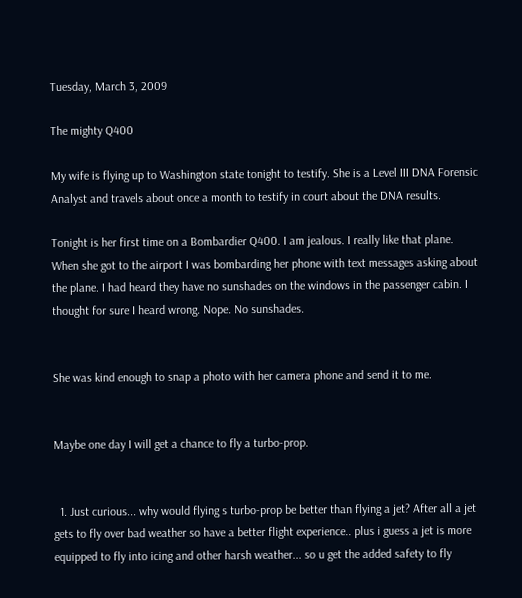Tuesday, March 3, 2009

The mighty Q400

My wife is flying up to Washington state tonight to testify. She is a Level III DNA Forensic Analyst and travels about once a month to testify in court about the DNA results.

Tonight is her first time on a Bombardier Q400. I am jealous. I really like that plane. When she got to the airport I was bombarding her phone with text messages asking about the plane. I had heard they have no sunshades on the windows in the passenger cabin. I thought for sure I heard wrong. Nope. No sunshades.


She was kind enough to snap a photo with her camera phone and send it to me.


Maybe one day I will get a chance to fly a turbo-prop.


  1. Just curious... why would flying s turbo-prop be better than flying a jet? After all a jet gets to fly over bad weather so have a better flight experience.. plus i guess a jet is more equipped to fly into icing and other harsh weather... so u get the added safety to fly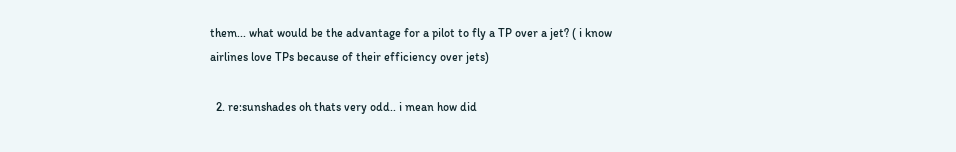them... what would be the advantage for a pilot to fly a TP over a jet? ( i know airlines love TPs because of their efficiency over jets)

  2. re:sunshades oh thats very odd.. i mean how did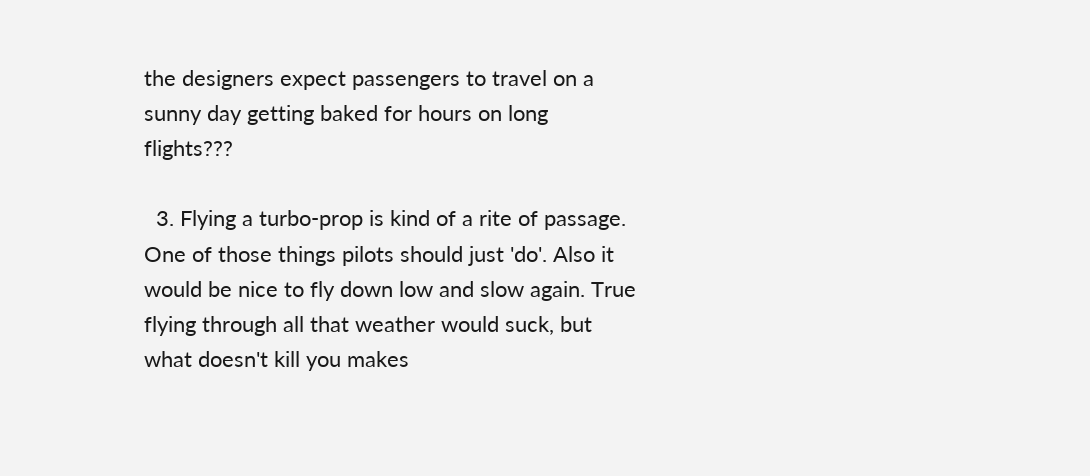the designers expect passengers to travel on a sunny day getting baked for hours on long flights???

  3. Flying a turbo-prop is kind of a rite of passage. One of those things pilots should just 'do'. Also it would be nice to fly down low and slow again. True flying through all that weather would suck, but what doesn't kill you makes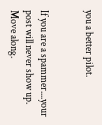you a better pilot.


If you are a spammer....your post will never show up. Move along.